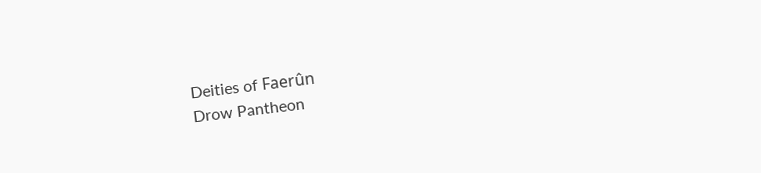Deities of Faerûn
Drow Pantheon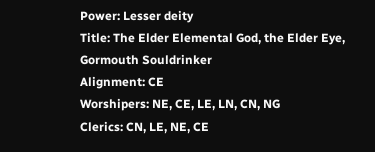Power: Lesser deity
Title: The Elder Elemental God, the Elder Eye, Gormouth Souldrinker
Alignment: CE
Worshipers: NE, CE, LE, LN, CN, NG
Clerics: CN, LE, NE, CE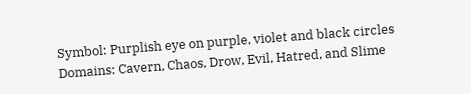Symbol: Purplish eye on purple, violet and black circles
Domains: Cavern, Chaos, Drow, Evil, Hatred, and Slime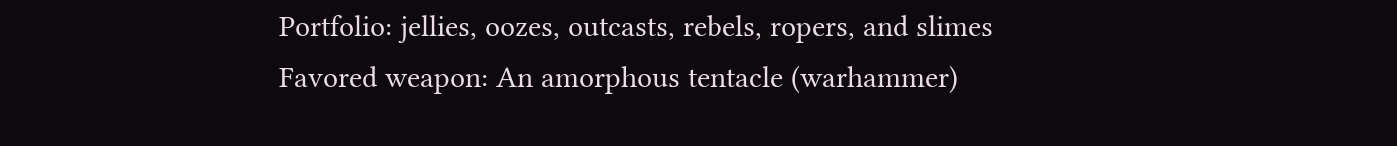Portfolio: jellies, oozes, outcasts, rebels, ropers, and slimes
Favored weapon: An amorphous tentacle (warhammer)